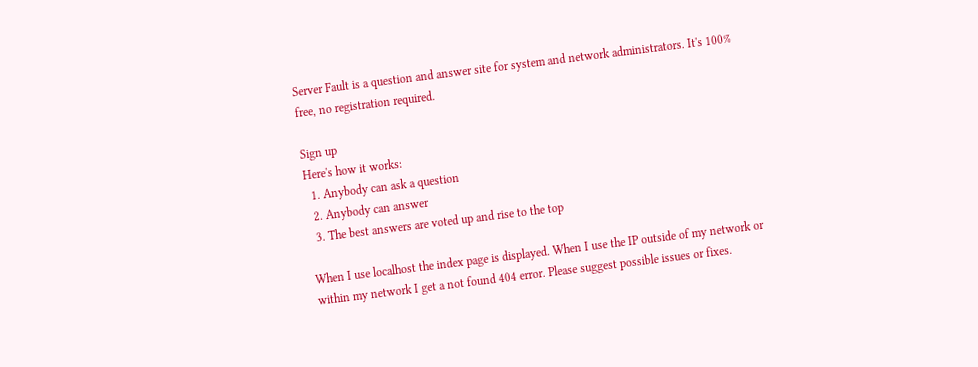Server Fault is a question and answer site for system and network administrators. It's 100% free, no registration required.

Sign up
Here's how it works:
  1. Anybody can ask a question
  2. Anybody can answer
  3. The best answers are voted up and rise to the top

When I use localhost the index page is displayed. When I use the IP outside of my network or within my network I get a not found 404 error. Please suggest possible issues or fixes.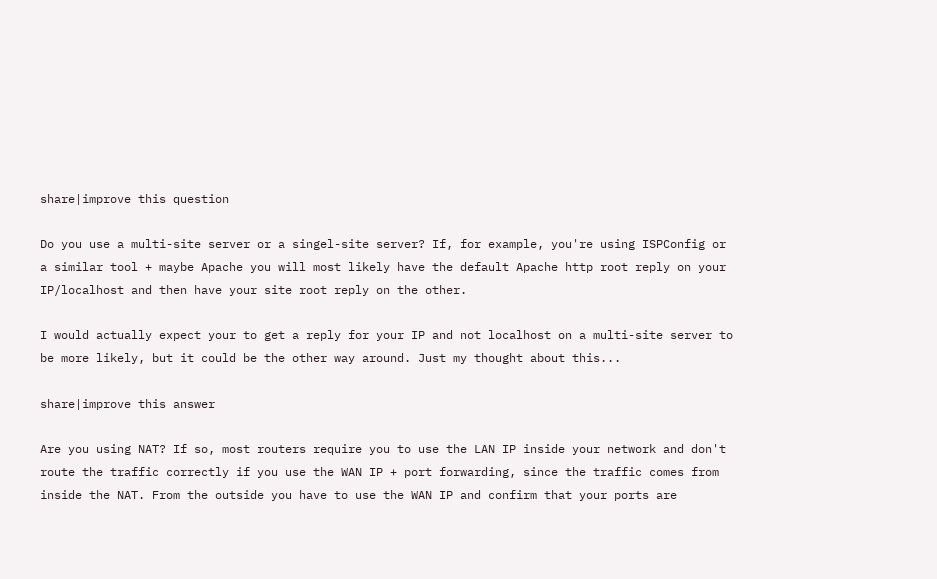share|improve this question

Do you use a multi-site server or a singel-site server? If, for example, you're using ISPConfig or a similar tool + maybe Apache you will most likely have the default Apache http root reply on your IP/localhost and then have your site root reply on the other.

I would actually expect your to get a reply for your IP and not localhost on a multi-site server to be more likely, but it could be the other way around. Just my thought about this...

share|improve this answer

Are you using NAT? If so, most routers require you to use the LAN IP inside your network and don't route the traffic correctly if you use the WAN IP + port forwarding, since the traffic comes from inside the NAT. From the outside you have to use the WAN IP and confirm that your ports are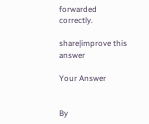forwarded correctly.

share|improve this answer

Your Answer


By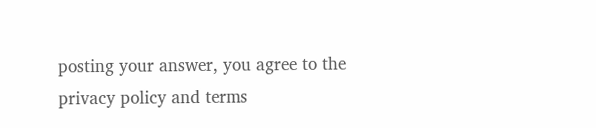posting your answer, you agree to the privacy policy and terms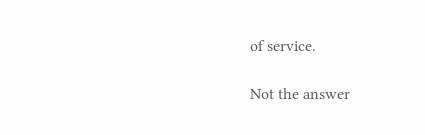of service.

Not the answer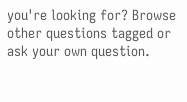you're looking for? Browse other questions tagged or ask your own question.